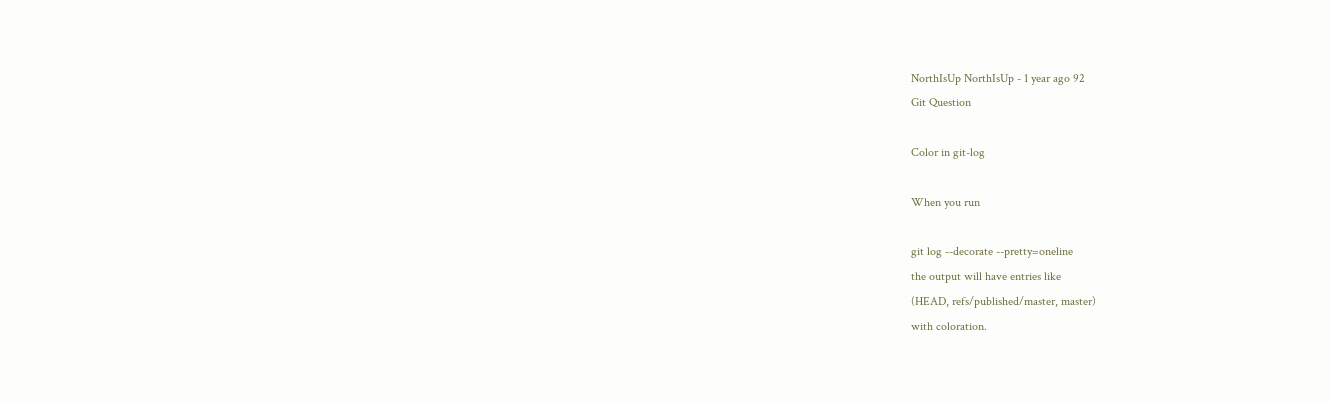NorthIsUp NorthIsUp - 1 year ago 92
Git Question

Color in git-log

When you run

git log --decorate --pretty=oneline
the output will have entries like
(HEAD, refs/published/master, master)
with coloration.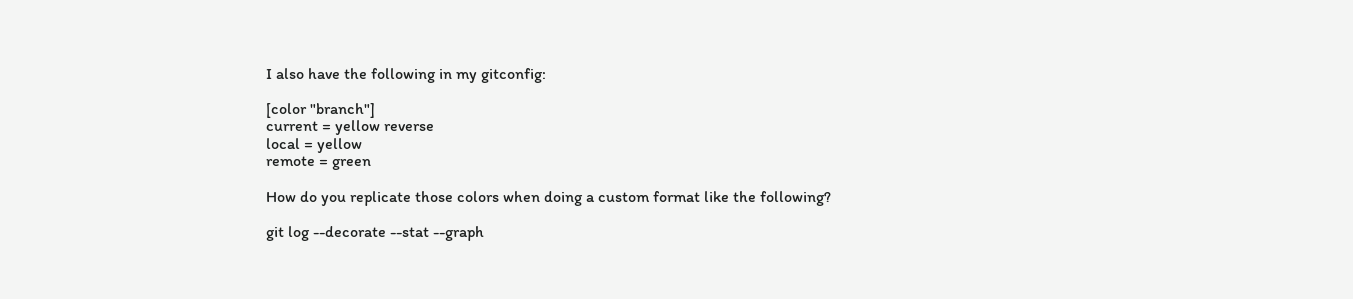I also have the following in my gitconfig:

[color "branch"]
current = yellow reverse
local = yellow
remote = green

How do you replicate those colors when doing a custom format like the following?

git log --decorate --stat --graph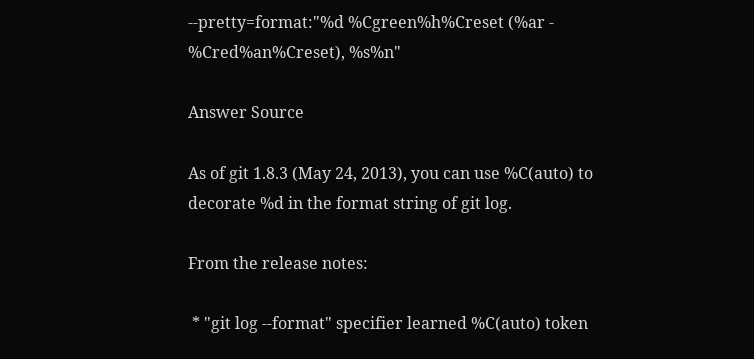--pretty=format:"%d %Cgreen%h%Creset (%ar - %Cred%an%Creset), %s%n"

Answer Source

As of git 1.8.3 (May 24, 2013), you can use %C(auto) to decorate %d in the format string of git log.

From the release notes:

 * "git log --format" specifier learned %C(auto) token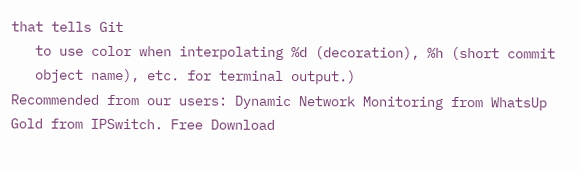that tells Git
   to use color when interpolating %d (decoration), %h (short commit
   object name), etc. for terminal output.)
Recommended from our users: Dynamic Network Monitoring from WhatsUp Gold from IPSwitch. Free Download